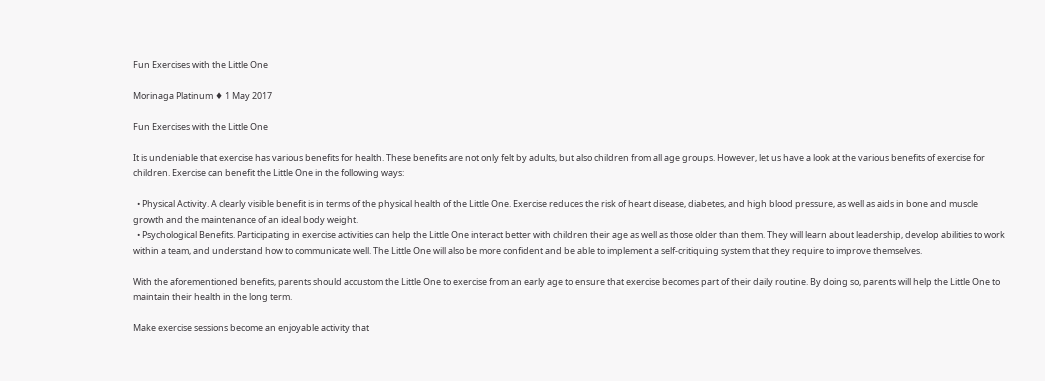Fun Exercises with the Little One

Morinaga Platinum ♦ 1 May 2017

Fun Exercises with the Little One

It is undeniable that exercise has various benefits for health. These benefits are not only felt by adults, but also children from all age groups. However, let us have a look at the various benefits of exercise for children. Exercise can benefit the Little One in the following ways:

  • Physical Activity. A clearly visible benefit is in terms of the physical health of the Little One. Exercise reduces the risk of heart disease, diabetes, and high blood pressure, as well as aids in bone and muscle growth and the maintenance of an ideal body weight.
  • Psychological Benefits. Participating in exercise activities can help the Little One interact better with children their age as well as those older than them. They will learn about leadership, develop abilities to work within a team, and understand how to communicate well. The Little One will also be more confident and be able to implement a self-critiquing system that they require to improve themselves.

With the aforementioned benefits, parents should accustom the Little One to exercise from an early age to ensure that exercise becomes part of their daily routine. By doing so, parents will help the Little One to maintain their health in the long term.

Make exercise sessions become an enjoyable activity that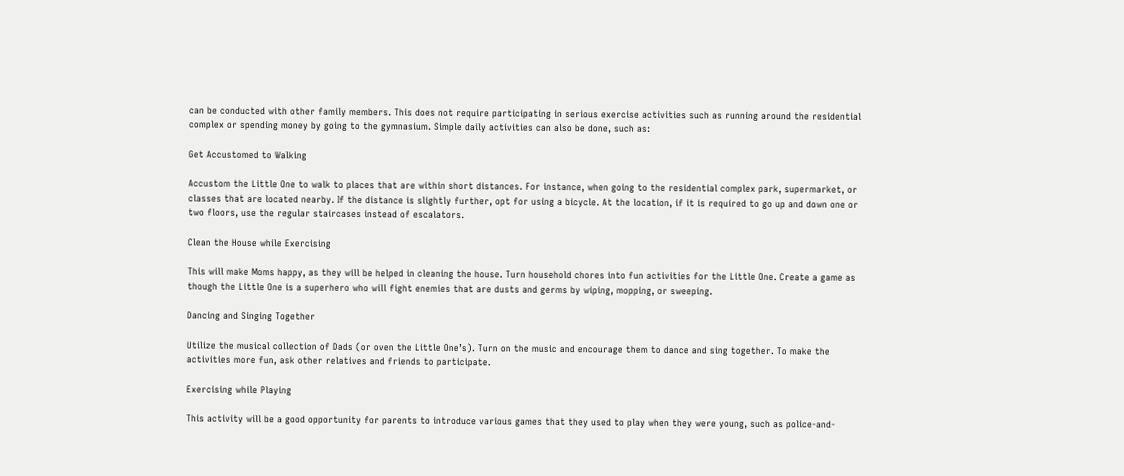can be conducted with other family members. This does not require participating in serious exercise activities such as running around the residential complex or spending money by going to the gymnasium. Simple daily activities can also be done, such as:

Get Accustomed to Walking

Accustom the Little One to walk to places that are within short distances. For instance, when going to the residential complex park, supermarket, or classes that are located nearby. If the distance is slightly further, opt for using a bicycle. At the location, if it is required to go up and down one or two floors, use the regular staircases instead of escalators.

Clean the House while Exercising

This will make Moms happy, as they will be helped in cleaning the house. Turn household chores into fun activities for the Little One. Create a game as though the Little One is a superhero who will fight enemies that are dusts and germs by wiping, mopping, or sweeping.

Dancing and Singing Together

Utilize the musical collection of Dads (or oven the Little One’s). Turn on the music and encourage them to dance and sing together. To make the activities more fun, ask other relatives and friends to participate.

Exercising while Playing

This activity will be a good opportunity for parents to introduce various games that they used to play when they were young, such as police-and-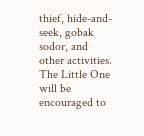thief, hide-and-seek, gobak sodor, and other activities. The Little One will be encouraged to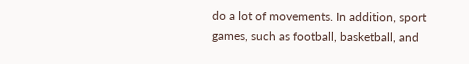do a lot of movements. In addition, sport games, such as football, basketball, and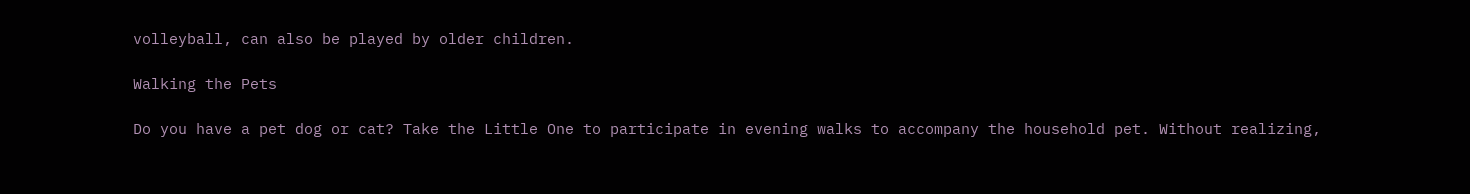volleyball, can also be played by older children.

Walking the Pets

Do you have a pet dog or cat? Take the Little One to participate in evening walks to accompany the household pet. Without realizing,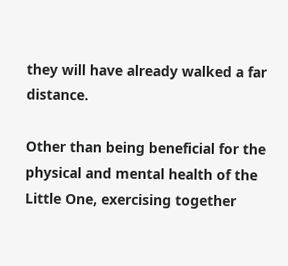they will have already walked a far distance.

Other than being beneficial for the physical and mental health of the Little One, exercising together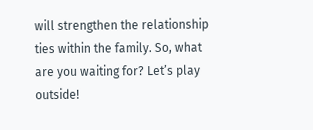will strengthen the relationship ties within the family. So, what are you waiting for? Let’s play outside!